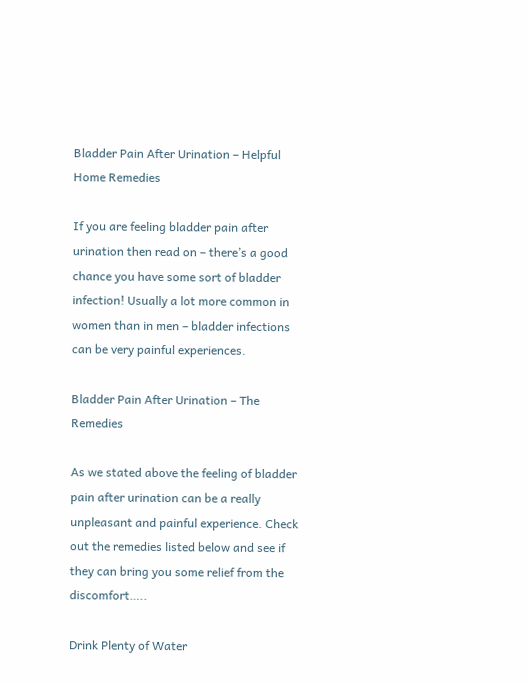Bladder Pain After Urination – Helpful Home Remedies

If you are feeling bladder pain after urination then read on – there’s a good chance you have some sort of bladder infection! Usually a lot more common in women than in men – bladder infections can be very painful experiences.

Bladder Pain After Urination – The Remedies

As we stated above the feeling of bladder pain after urination can be a really unpleasant and painful experience. Check out the remedies listed below and see if they can bring you some relief from the discomfort…..

Drink Plenty of Water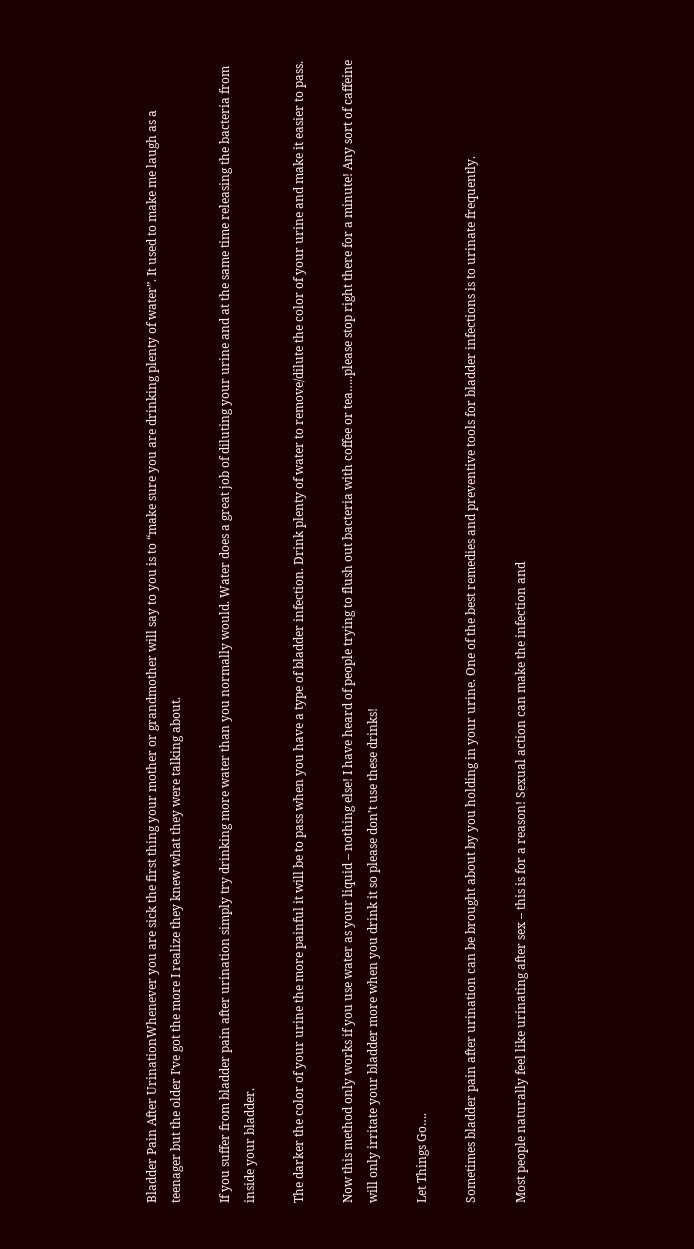Bladder Pain After UrinationWhenever you are sick the first thing your mother or grandmother will say to you is to “make sure you are drinking plenty of water”. It used to make me laugh as a teenager but the older I’ve got the more I realize they knew what they were talking about.

If you suffer from bladder pain after urination simply try drinking more water than you normally would. Water does a great job of diluting your urine and at the same time releasing the bacteria from inside your bladder.

The darker the color of your urine the more painful it will be to pass when you have a type of bladder infection. Drink plenty of water to remove/dilute the color of your urine and make it easier to pass.

Now this method only works if you use water as your liquid – nothing else! I have heard of people trying to flush out bacteria with coffee or tea…..please stop right there for a minute! Any sort of caffeine will only irritate your bladder more when you drink it so please don’t use these drinks!

Let Things Go….

Sometimes bladder pain after urination can be brought about by you holding in your urine. One of the best remedies and preventive tools for bladder infections is to urinate frequently.

Most people naturally feel like urinating after sex – this is for a reason! Sexual action can make the infection and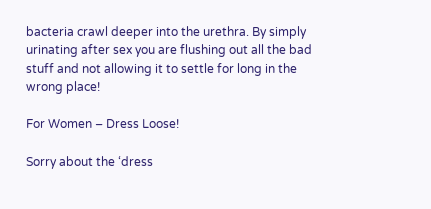bacteria crawl deeper into the urethra. By simply urinating after sex you are flushing out all the bad stuff and not allowing it to settle for long in the wrong place!

For Women – Dress Loose!

Sorry about the ‘dress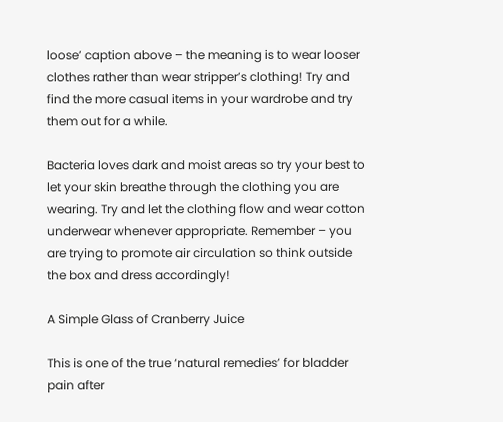loose’ caption above – the meaning is to wear looser clothes rather than wear stripper’s clothing! Try and find the more casual items in your wardrobe and try them out for a while.

Bacteria loves dark and moist areas so try your best to let your skin breathe through the clothing you are wearing. Try and let the clothing flow and wear cotton underwear whenever appropriate. Remember – you are trying to promote air circulation so think outside the box and dress accordingly!

A Simple Glass of Cranberry Juice

This is one of the true ‘natural remedies’ for bladder pain after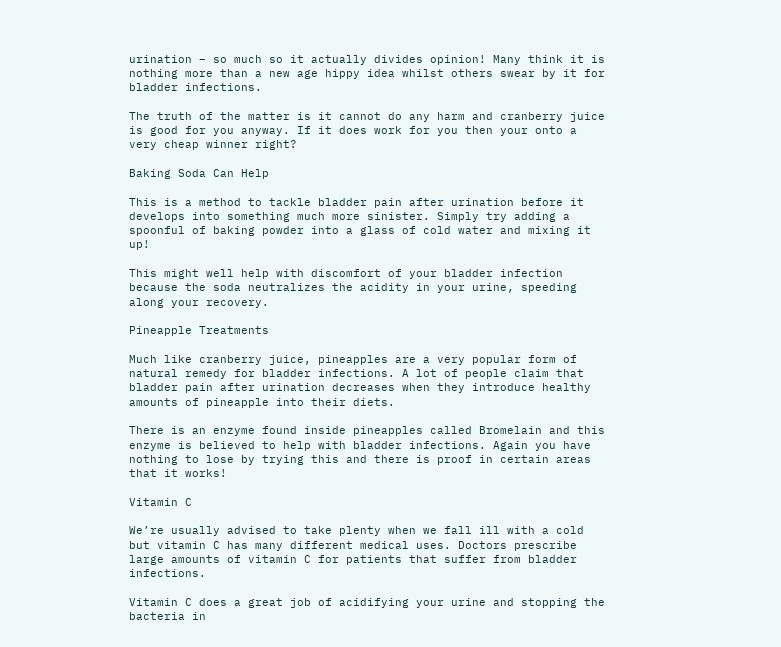urination – so much so it actually divides opinion! Many think it is nothing more than a new age hippy idea whilst others swear by it for bladder infections.

The truth of the matter is it cannot do any harm and cranberry juice is good for you anyway. If it does work for you then your onto a very cheap winner right?

Baking Soda Can Help

This is a method to tackle bladder pain after urination before it develops into something much more sinister. Simply try adding a spoonful of baking powder into a glass of cold water and mixing it up!

This might well help with discomfort of your bladder infection because the soda neutralizes the acidity in your urine, speeding along your recovery.

Pineapple Treatments

Much like cranberry juice, pineapples are a very popular form of natural remedy for bladder infections. A lot of people claim that bladder pain after urination decreases when they introduce healthy amounts of pineapple into their diets.

There is an enzyme found inside pineapples called Bromelain and this enzyme is believed to help with bladder infections. Again you have nothing to lose by trying this and there is proof in certain areas that it works!

Vitamin C

We’re usually advised to take plenty when we fall ill with a cold but vitamin C has many different medical uses. Doctors prescribe large amounts of vitamin C for patients that suffer from bladder infections.

Vitamin C does a great job of acidifying your urine and stopping the bacteria in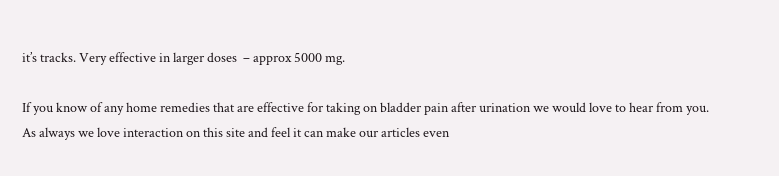it’s tracks. Very effective in larger doses  – approx 5000 mg.

If you know of any home remedies that are effective for taking on bladder pain after urination we would love to hear from you. As always we love interaction on this site and feel it can make our articles even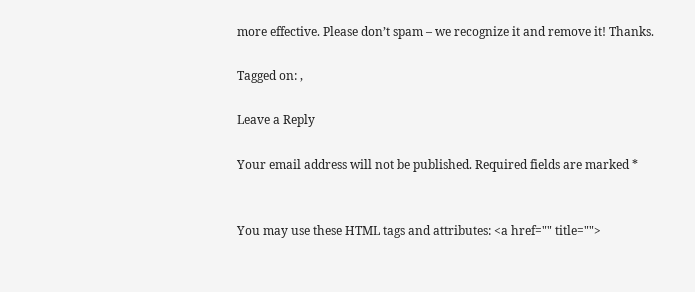more effective. Please don’t spam – we recognize it and remove it! Thanks.

Tagged on: ,

Leave a Reply

Your email address will not be published. Required fields are marked *


You may use these HTML tags and attributes: <a href="" title="">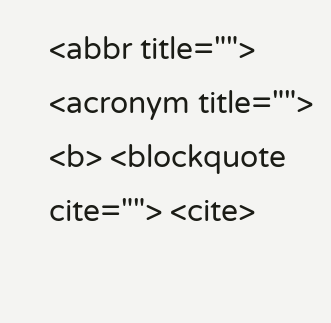<abbr title=""> <acronym title=""> <b> <blockquote cite=""> <cite>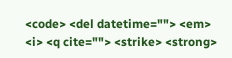<code> <del datetime=""> <em> <i> <q cite=""> <strike> <strong>